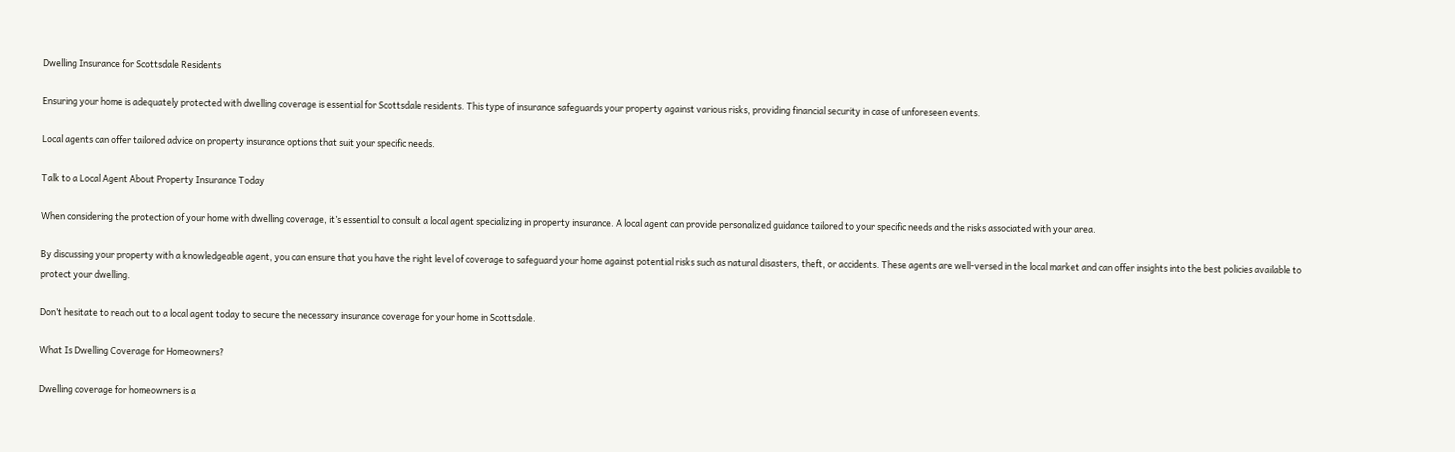Dwelling Insurance for Scottsdale Residents

Ensuring your home is adequately protected with dwelling coverage is essential for Scottsdale residents. This type of insurance safeguards your property against various risks, providing financial security in case of unforeseen events.

Local agents can offer tailored advice on property insurance options that suit your specific needs.

Talk to a Local Agent About Property Insurance Today

When considering the protection of your home with dwelling coverage, it’s essential to consult a local agent specializing in property insurance. A local agent can provide personalized guidance tailored to your specific needs and the risks associated with your area.

By discussing your property with a knowledgeable agent, you can ensure that you have the right level of coverage to safeguard your home against potential risks such as natural disasters, theft, or accidents. These agents are well-versed in the local market and can offer insights into the best policies available to protect your dwelling.

Don’t hesitate to reach out to a local agent today to secure the necessary insurance coverage for your home in Scottsdale.

What Is Dwelling Coverage for Homeowners?

Dwelling coverage for homeowners is a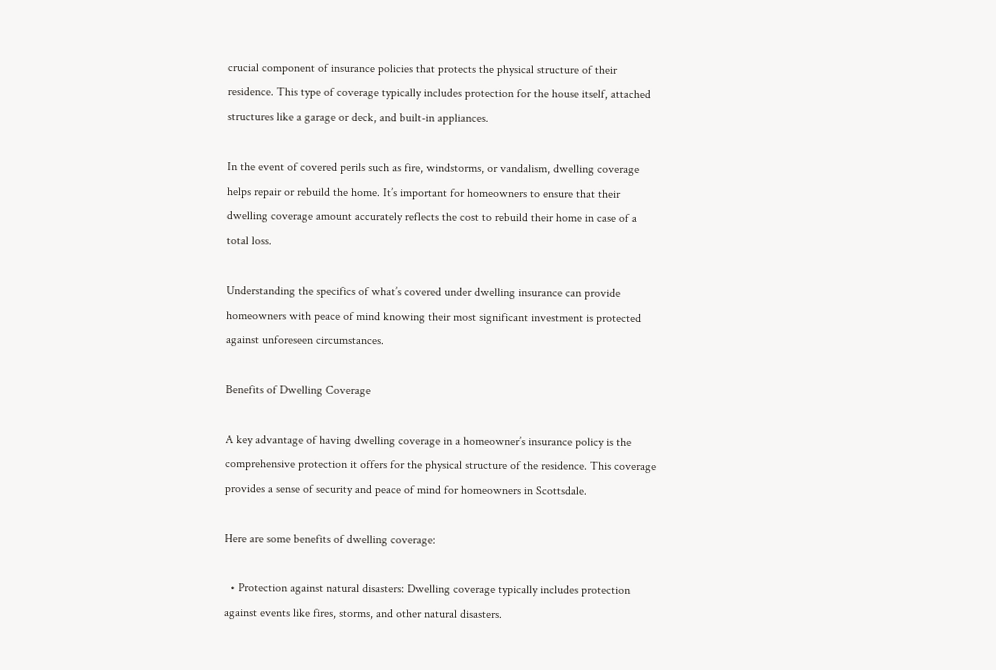crucial component of insurance policies that protects the physical structure of their residence. This type of coverage typically includes protection for the house itself, attached structures like a garage or deck, and built-in appliances.

In the event of covered perils such as fire, windstorms, or vandalism, dwelling coverage helps repair or rebuild the home. It’s important for homeowners to ensure that their dwelling coverage amount accurately reflects the cost to rebuild their home in case of a total loss.

Understanding the specifics of what’s covered under dwelling insurance can provide homeowners with peace of mind knowing their most significant investment is protected against unforeseen circumstances.

Benefits of Dwelling Coverage

A key advantage of having dwelling coverage in a homeowner’s insurance policy is the comprehensive protection it offers for the physical structure of the residence. This coverage provides a sense of security and peace of mind for homeowners in Scottsdale.

Here are some benefits of dwelling coverage:

  • Protection against natural disasters: Dwelling coverage typically includes protection against events like fires, storms, and other natural disasters.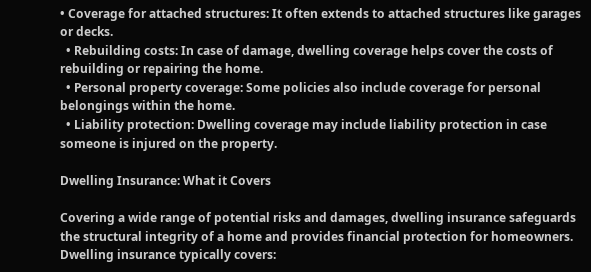• Coverage for attached structures: It often extends to attached structures like garages or decks.
  • Rebuilding costs: In case of damage, dwelling coverage helps cover the costs of rebuilding or repairing the home.
  • Personal property coverage: Some policies also include coverage for personal belongings within the home.
  • Liability protection: Dwelling coverage may include liability protection in case someone is injured on the property.

Dwelling Insurance: What it Covers

Covering a wide range of potential risks and damages, dwelling insurance safeguards the structural integrity of a home and provides financial protection for homeowners. Dwelling insurance typically covers: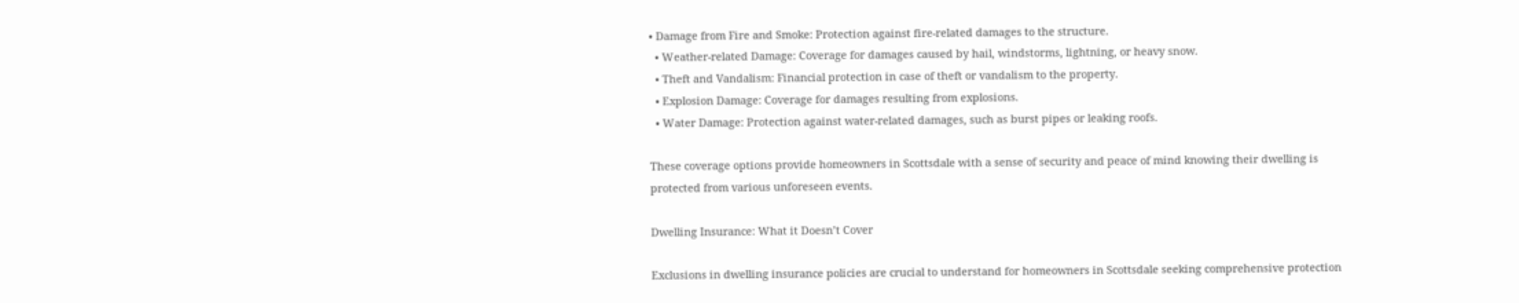• Damage from Fire and Smoke: Protection against fire-related damages to the structure.
  • Weather-related Damage: Coverage for damages caused by hail, windstorms, lightning, or heavy snow.
  • Theft and Vandalism: Financial protection in case of theft or vandalism to the property.
  • Explosion Damage: Coverage for damages resulting from explosions.
  • Water Damage: Protection against water-related damages, such as burst pipes or leaking roofs.

These coverage options provide homeowners in Scottsdale with a sense of security and peace of mind knowing their dwelling is protected from various unforeseen events.

Dwelling Insurance: What it Doesn’t Cover

Exclusions in dwelling insurance policies are crucial to understand for homeowners in Scottsdale seeking comprehensive protection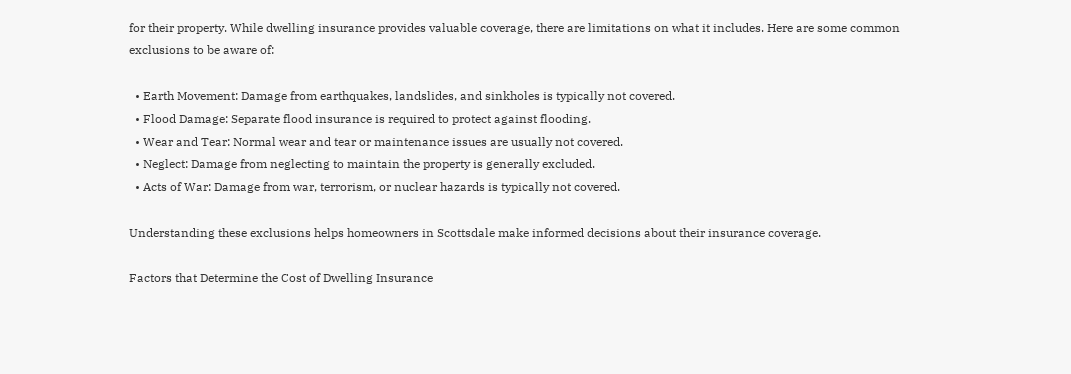for their property. While dwelling insurance provides valuable coverage, there are limitations on what it includes. Here are some common exclusions to be aware of:

  • Earth Movement: Damage from earthquakes, landslides, and sinkholes is typically not covered.
  • Flood Damage: Separate flood insurance is required to protect against flooding.
  • Wear and Tear: Normal wear and tear or maintenance issues are usually not covered.
  • Neglect: Damage from neglecting to maintain the property is generally excluded.
  • Acts of War: Damage from war, terrorism, or nuclear hazards is typically not covered.

Understanding these exclusions helps homeowners in Scottsdale make informed decisions about their insurance coverage.

Factors that Determine the Cost of Dwelling Insurance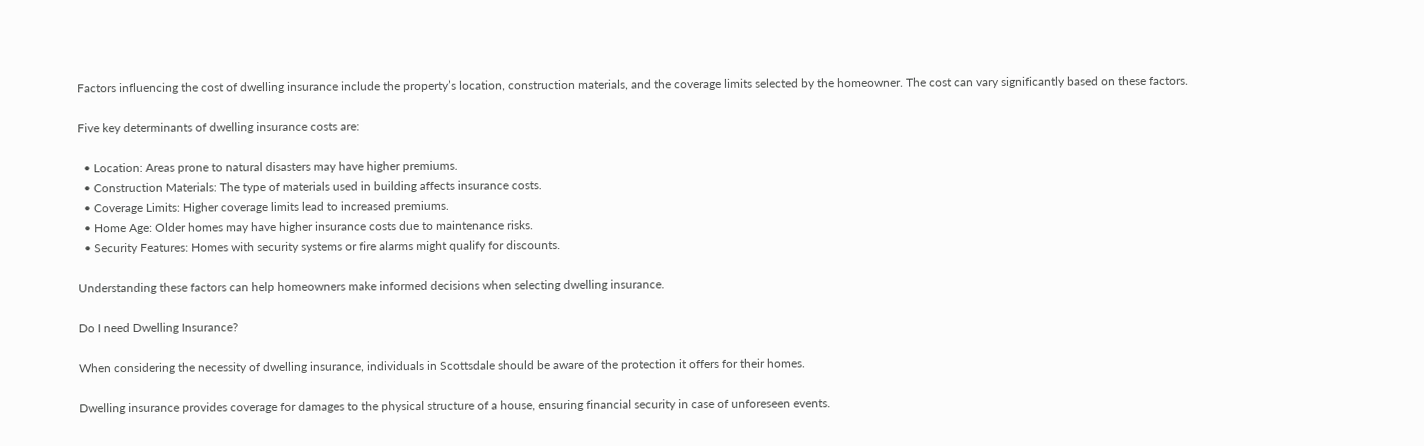Factors influencing the cost of dwelling insurance include the property’s location, construction materials, and the coverage limits selected by the homeowner. The cost can vary significantly based on these factors.

Five key determinants of dwelling insurance costs are:

  • Location: Areas prone to natural disasters may have higher premiums.
  • Construction Materials: The type of materials used in building affects insurance costs.
  • Coverage Limits: Higher coverage limits lead to increased premiums.
  • Home Age: Older homes may have higher insurance costs due to maintenance risks.
  • Security Features: Homes with security systems or fire alarms might qualify for discounts.

Understanding these factors can help homeowners make informed decisions when selecting dwelling insurance.

Do I need Dwelling Insurance?

When considering the necessity of dwelling insurance, individuals in Scottsdale should be aware of the protection it offers for their homes.

Dwelling insurance provides coverage for damages to the physical structure of a house, ensuring financial security in case of unforeseen events.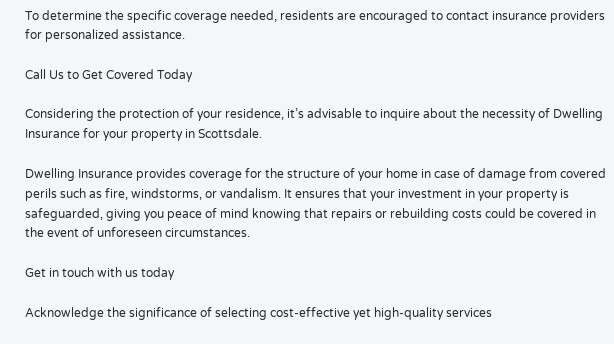To determine the specific coverage needed, residents are encouraged to contact insurance providers for personalized assistance.

Call Us to Get Covered Today

Considering the protection of your residence, it’s advisable to inquire about the necessity of Dwelling Insurance for your property in Scottsdale.

Dwelling Insurance provides coverage for the structure of your home in case of damage from covered perils such as fire, windstorms, or vandalism. It ensures that your investment in your property is safeguarded, giving you peace of mind knowing that repairs or rebuilding costs could be covered in the event of unforeseen circumstances.

Get in touch with us today

Acknowledge the significance of selecting cost-effective yet high-quality services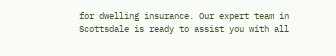for dwelling insurance. Our expert team in Scottsdale is ready to assist you with all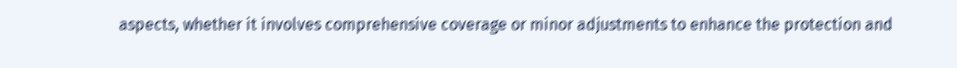aspects, whether it involves comprehensive coverage or minor adjustments to enhance the protection and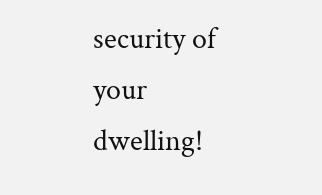security of your dwelling!